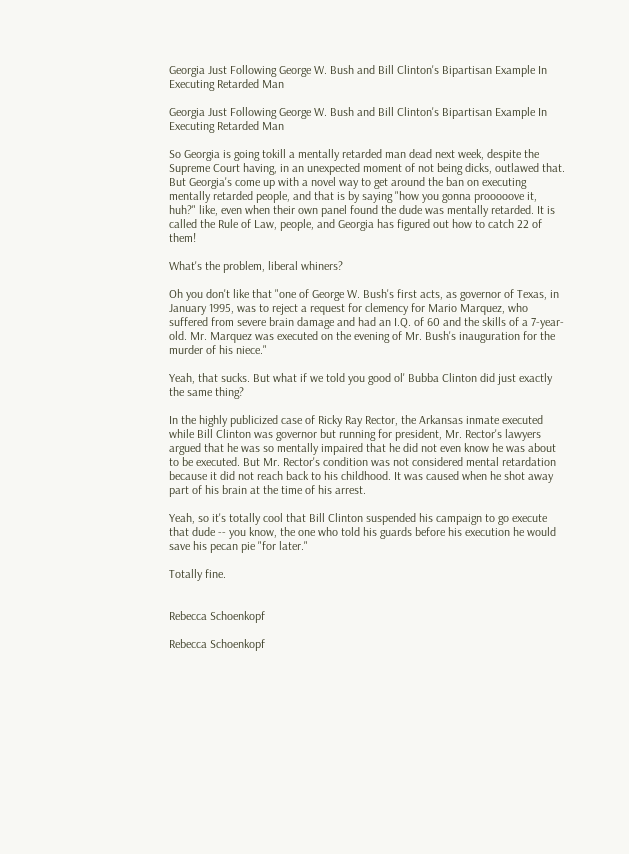Georgia Just Following George W. Bush and Bill Clinton's Bipartisan Example In Executing Retarded Man

Georgia Just Following George W. Bush and Bill Clinton's Bipartisan Example In Executing Retarded Man

So Georgia is going tokill a mentally retarded man dead next week, despite the Supreme Court having, in an unexpected moment of not being dicks, outlawed that. But Georgia's come up with a novel way to get around the ban on executing mentally retarded people, and that is by saying "how you gonna prooooove it, huh?" like, even when their own panel found the dude was mentally retarded. It is called the Rule of Law, people, and Georgia has figured out how to catch 22 of them!

What's the problem, liberal whiners?

Oh you don't like that "one of George W. Bush's first acts, as governor of Texas, in January 1995, was to reject a request for clemency for Mario Marquez, who suffered from severe brain damage and had an I.Q. of 60 and the skills of a 7-year-old. Mr. Marquez was executed on the evening of Mr. Bush's inauguration for the murder of his niece."

Yeah, that sucks. But what if we told you good ol' Bubba Clinton did just exactly the same thing?

In the highly publicized case of Ricky Ray Rector, the Arkansas inmate executed while Bill Clinton was governor but running for president, Mr. Rector's lawyers argued that he was so mentally impaired that he did not even know he was about to be executed. But Mr. Rector's condition was not considered mental retardation because it did not reach back to his childhood. It was caused when he shot away part of his brain at the time of his arrest.

Yeah, so it's totally cool that Bill Clinton suspended his campaign to go execute that dude -- you know, the one who told his guards before his execution he would save his pecan pie "for later."

Totally fine.


Rebecca Schoenkopf

Rebecca Schoenkopf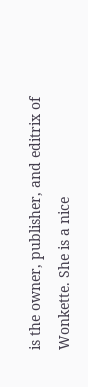is the owner, publisher, and editrix of Wonkette. She is a nice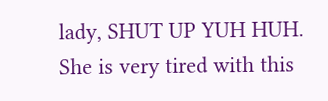lady, SHUT UP YUH HUH. She is very tired with this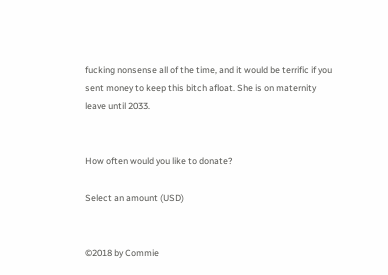fucking nonsense all of the time, and it would be terrific if you sent money to keep this bitch afloat. She is on maternity leave until 2033.


How often would you like to donate?

Select an amount (USD)


©2018 by Commie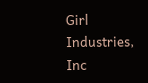Girl Industries, Inc